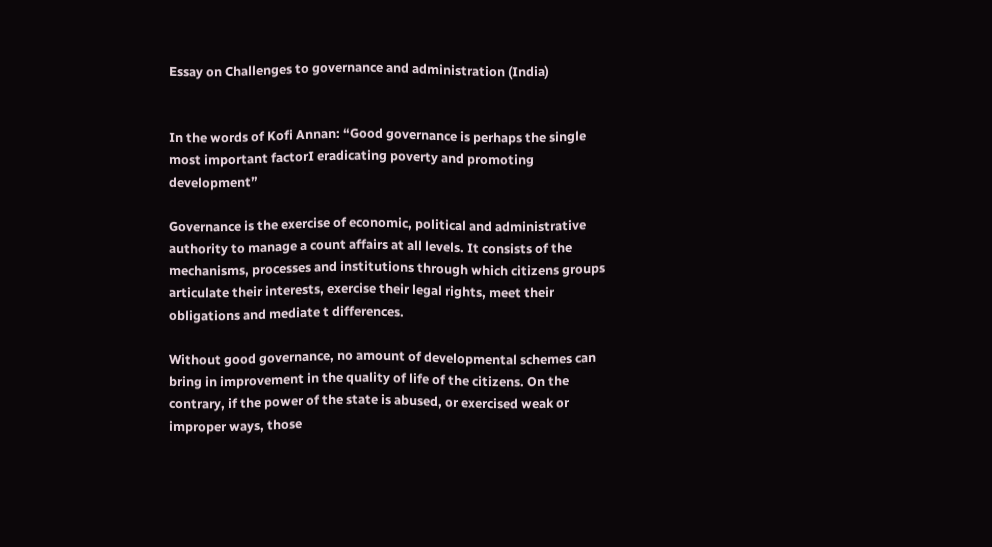Essay on Challenges to governance and administration (India)


In the words of Kofi Annan: “Good governance is perhaps the single most important factorI eradicating poverty and promoting development”

Governance is the exercise of economic, political and administrative authority to manage a count affairs at all levels. It consists of the mechanisms, processes and institutions through which citizens groups articulate their interests, exercise their legal rights, meet their obligations and mediate t differences.

Without good governance, no amount of developmental schemes can bring in improvement in the quality of life of the citizens. On the contrary, if the power of the state is abused, or exercised weak or improper ways, those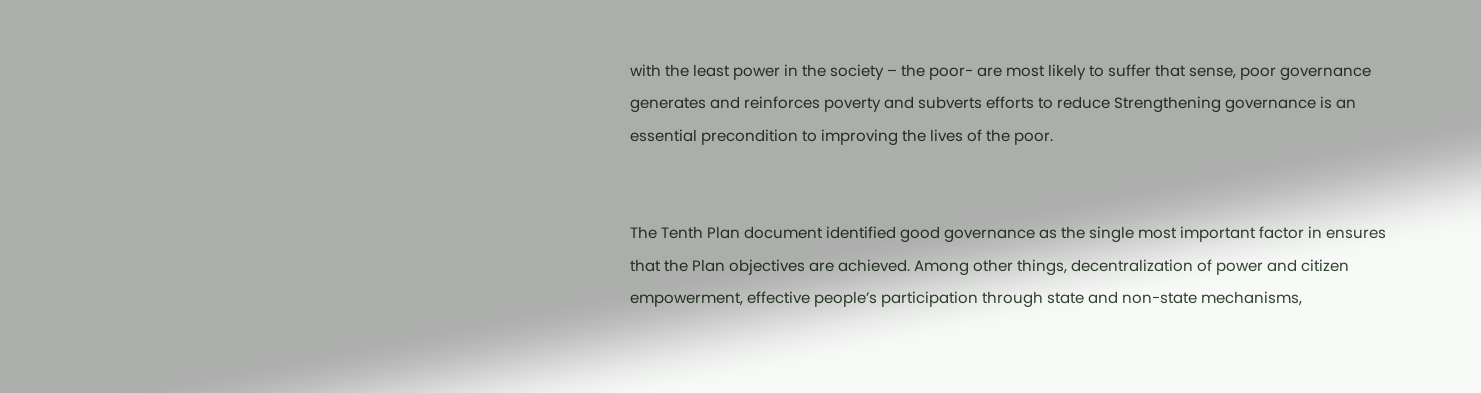with the least power in the society – the poor- are most likely to suffer that sense, poor governance generates and reinforces poverty and subverts efforts to reduce Strengthening governance is an essential precondition to improving the lives of the poor.


The Tenth Plan document identified good governance as the single most important factor in ensures that the Plan objectives are achieved. Among other things, decentralization of power and citizen empowerment, effective people’s participation through state and non-state mechanisms,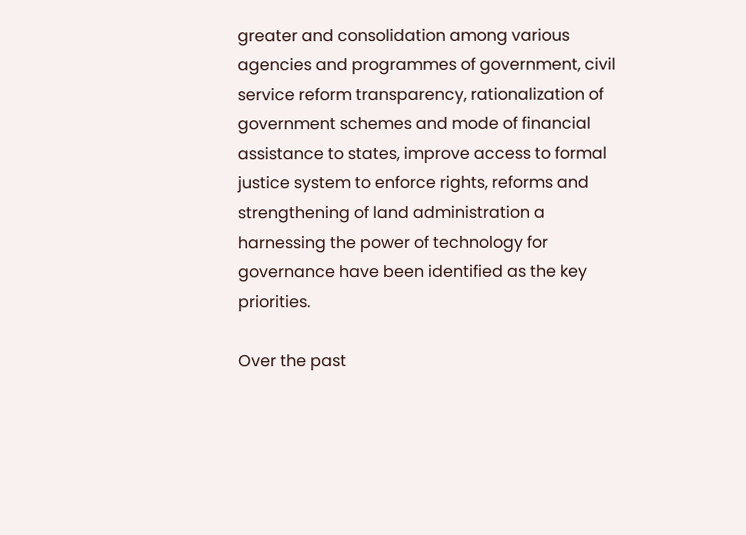greater and consolidation among various agencies and programmes of government, civil service reform transparency, rationalization of government schemes and mode of financial assistance to states, improve access to formal justice system to enforce rights, reforms and strengthening of land administration a harnessing the power of technology for governance have been identified as the key priorities.

Over the past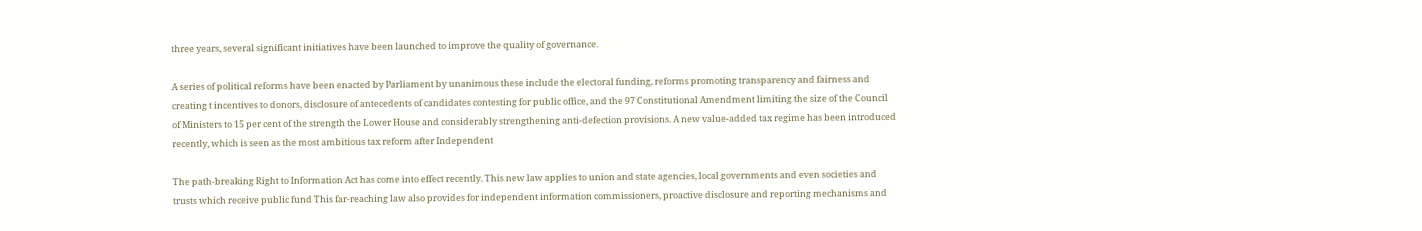three years, several significant initiatives have been launched to improve the quality of governance.

A series of political reforms have been enacted by Parliament by unanimous these include the electoral funding, reforms promoting transparency and fairness and creating t incentives to donors, disclosure of antecedents of candidates contesting for public office, and the 97 Constitutional Amendment limiting the size of the Council of Ministers to 15 per cent of the strength the Lower House and considerably strengthening anti-defection provisions. A new value-added tax regime has been introduced recently, which is seen as the most ambitious tax reform after Independent

The path-breaking Right to Information Act has come into effect recently. This new law applies to union and state agencies, local governments and even societies and trusts which receive public fund This far-reaching law also provides for independent information commissioners, proactive disclosure and reporting mechanisms and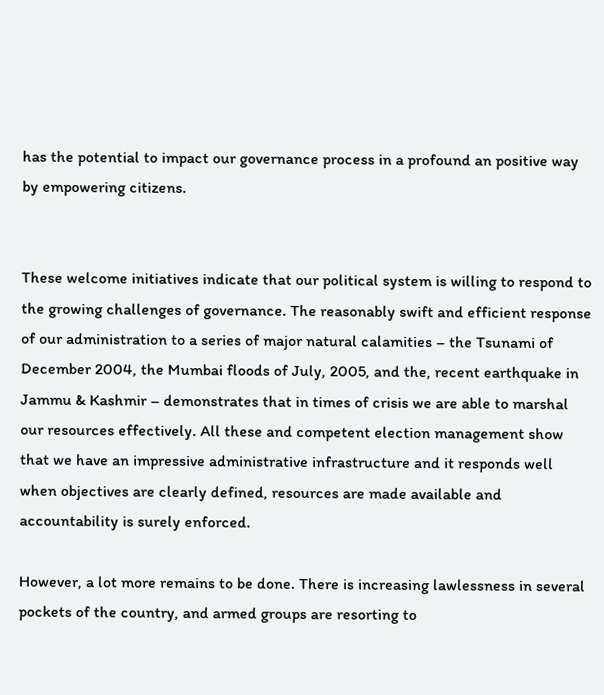has the potential to impact our governance process in a profound an positive way by empowering citizens.


These welcome initiatives indicate that our political system is willing to respond to the growing challenges of governance. The reasonably swift and efficient response of our administration to a series of major natural calamities – the Tsunami of December 2004, the Mumbai floods of July, 2005, and the, recent earthquake in Jammu & Kashmir – demonstrates that in times of crisis we are able to marshal our resources effectively. All these and competent election management show that we have an impressive administrative infrastructure and it responds well when objectives are clearly defined, resources are made available and accountability is surely enforced.

However, a lot more remains to be done. There is increasing lawlessness in several pockets of the country, and armed groups are resorting to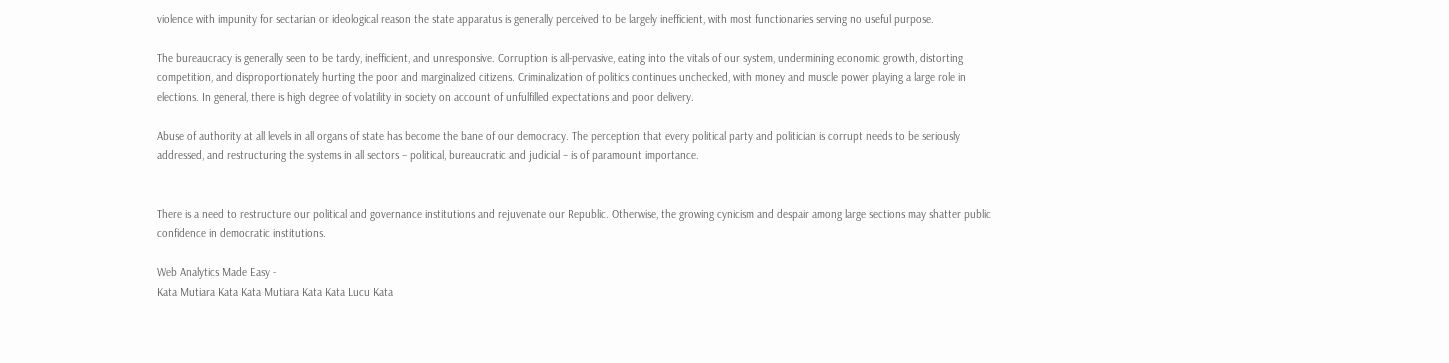violence with impunity for sectarian or ideological reason the state apparatus is generally perceived to be largely inefficient, with most functionaries serving no useful purpose.

The bureaucracy is generally seen to be tardy, inefficient, and unresponsive. Corruption is all-pervasive, eating into the vitals of our system, undermining economic growth, distorting competition, and disproportionately hurting the poor and marginalized citizens. Criminalization of politics continues unchecked, with money and muscle power playing a large role in elections. In general, there is high degree of volatility in society on account of unfulfilled expectations and poor delivery.

Abuse of authority at all levels in all organs of state has become the bane of our democracy. The perception that every political party and politician is corrupt needs to be seriously addressed, and restructuring the systems in all sectors – political, bureaucratic and judicial – is of paramount importance.


There is a need to restructure our political and governance institutions and rejuvenate our Republic. Otherwise, the growing cynicism and despair among large sections may shatter public confidence in democratic institutions.

Web Analytics Made Easy -
Kata Mutiara Kata Kata Mutiara Kata Kata Lucu Kata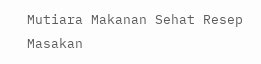Mutiara Makanan Sehat Resep Masakan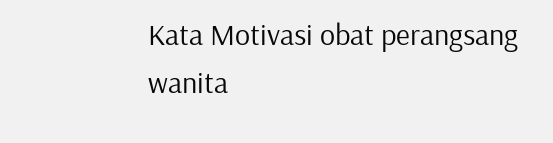Kata Motivasi obat perangsang wanita